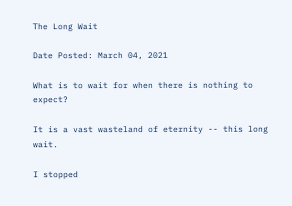The Long Wait

Date Posted: March 04, 2021

What is to wait for when there is nothing to expect?

It is a vast wasteland of eternity -- this long wait.

I stopped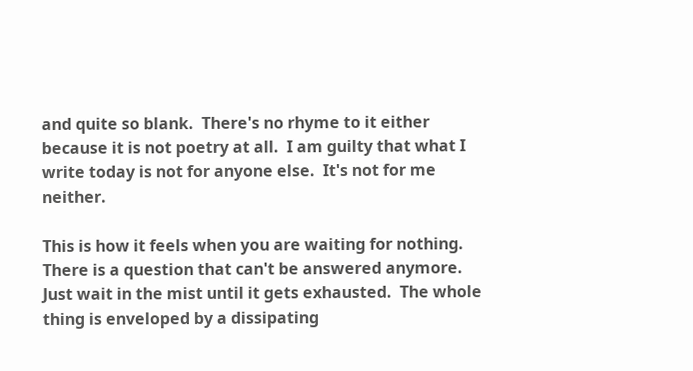and quite so blank.  There's no rhyme to it either because it is not poetry at all.  I am guilty that what I write today is not for anyone else.  It's not for me neither.

This is how it feels when you are waiting for nothing.  There is a question that can't be answered anymore.  Just wait in the mist until it gets exhausted.  The whole thing is enveloped by a dissipating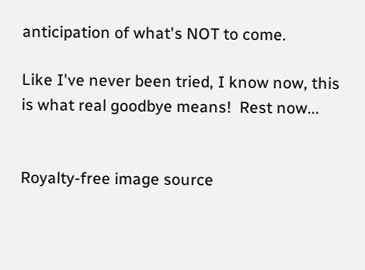anticipation of what's NOT to come.

Like I've never been tried, I know now, this is what real goodbye means!  Rest now...


Royalty-free image source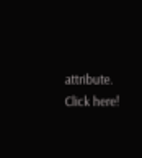attribute.  Click here!